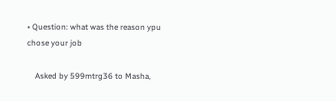• Question: what was the reason ypu chose your job

    Asked by 599mtrg36 to Masha,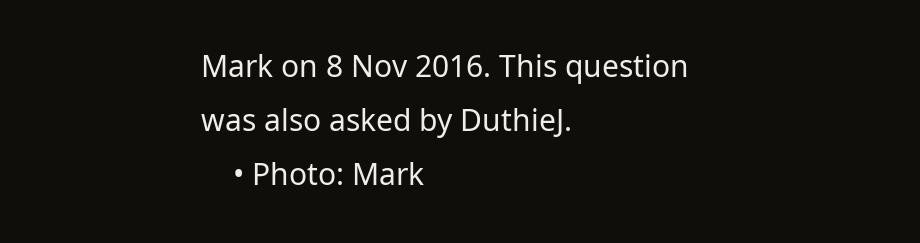Mark on 8 Nov 2016. This question was also asked by DuthieJ.
    • Photo: Mark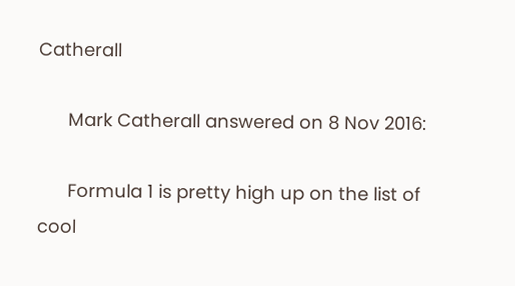Catherall

      Mark Catherall answered on 8 Nov 2016:

      Formula 1 is pretty high up on the list of cool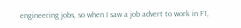engineering jobs, so when I saw a job advert to work in F1,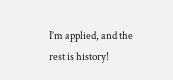I’m applied, and the rest is history!